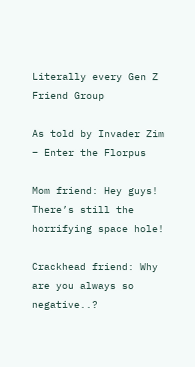Literally every Gen Z Friend Group

As told by Invader Zim – Enter the Florpus

Mom friend: Hey guys! There’s still the horrifying space hole!

Crackhead friend: Why are you always so negative..?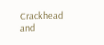Crackhead and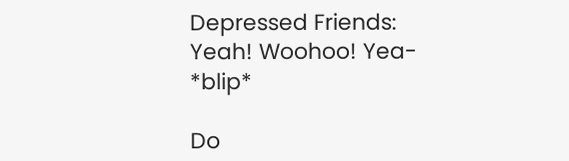Depressed Friends: Yeah! Woohoo! Yea- *blip*

Do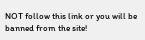NOT follow this link or you will be banned from the site!